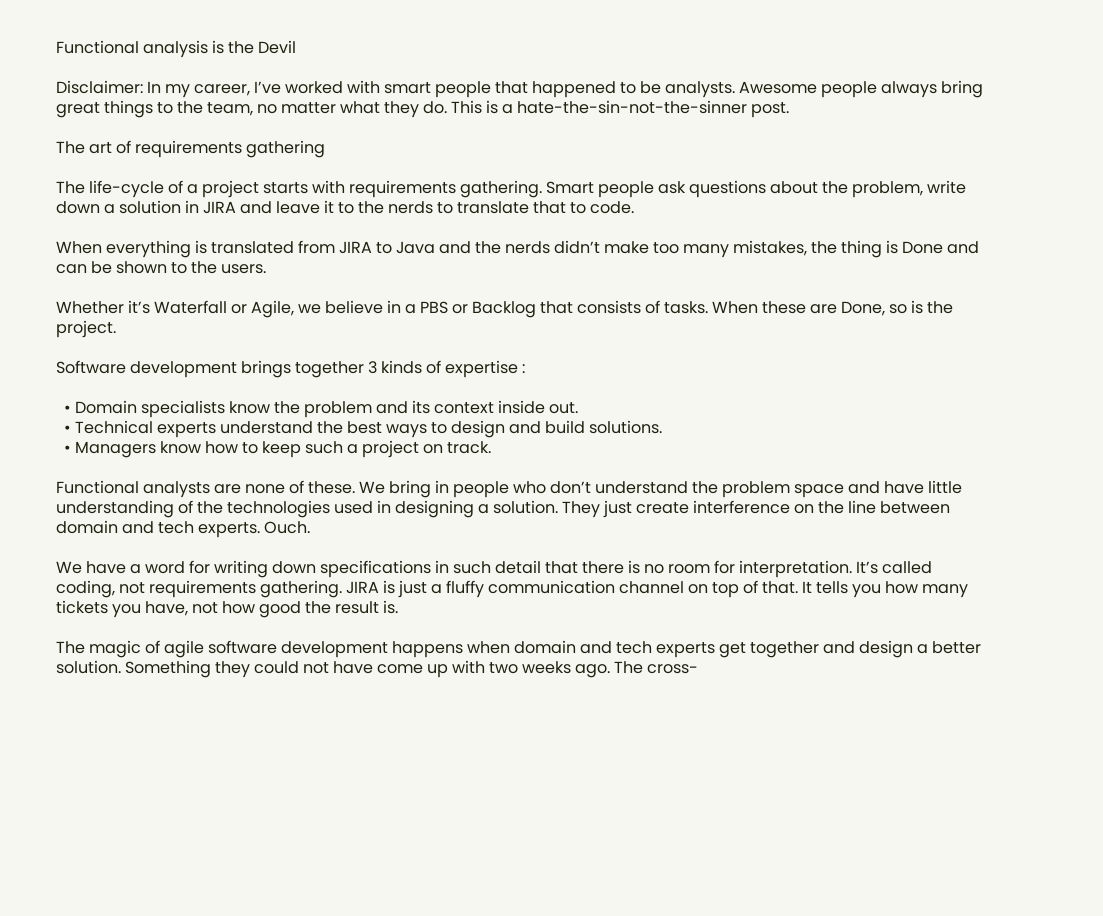Functional analysis is the Devil

Disclaimer: In my career, I’ve worked with smart people that happened to be analysts. Awesome people always bring great things to the team, no matter what they do. This is a hate-the-sin-not-the-sinner post.

The art of requirements gathering

The life-cycle of a project starts with requirements gathering. Smart people ask questions about the problem, write down a solution in JIRA and leave it to the nerds to translate that to code.

When everything is translated from JIRA to Java and the nerds didn’t make too many mistakes, the thing is Done and can be shown to the users.

Whether it’s Waterfall or Agile, we believe in a PBS or Backlog that consists of tasks. When these are Done, so is the project.

Software development brings together 3 kinds of expertise :

  • Domain specialists know the problem and its context inside out.
  • Technical experts understand the best ways to design and build solutions.
  • Managers know how to keep such a project on track.

Functional analysts are none of these. We bring in people who don’t understand the problem space and have little understanding of the technologies used in designing a solution. They just create interference on the line between domain and tech experts. Ouch.

We have a word for writing down specifications in such detail that there is no room for interpretation. It’s called coding, not requirements gathering. JIRA is just a fluffy communication channel on top of that. It tells you how many tickets you have, not how good the result is.

The magic of agile software development happens when domain and tech experts get together and design a better solution. Something they could not have come up with two weeks ago. The cross-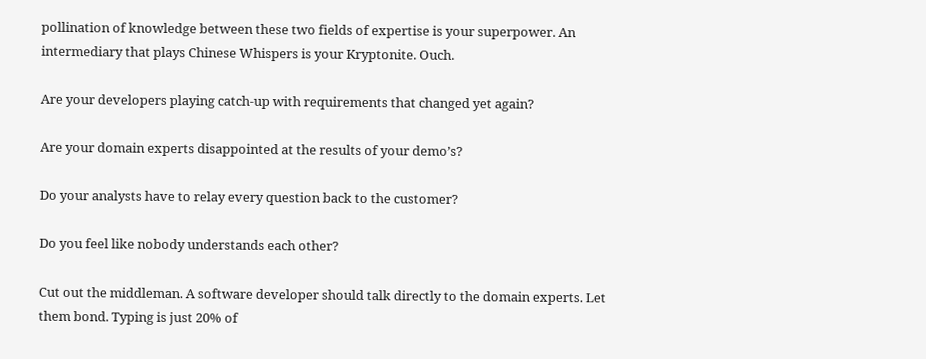pollination of knowledge between these two fields of expertise is your superpower. An intermediary that plays Chinese Whispers is your Kryptonite. Ouch.

Are your developers playing catch-up with requirements that changed yet again?

Are your domain experts disappointed at the results of your demo’s?

Do your analysts have to relay every question back to the customer?

Do you feel like nobody understands each other?

Cut out the middleman. A software developer should talk directly to the domain experts. Let them bond. Typing is just 20% of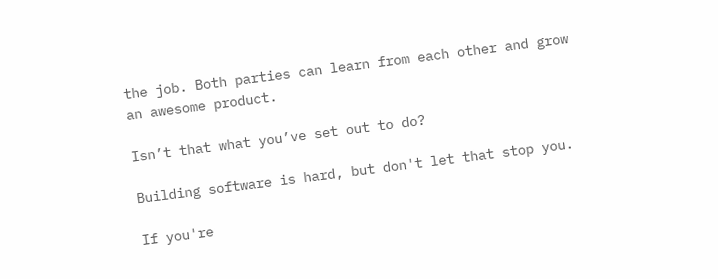the job. Both parties can learn from each other and grow an awesome product.

Isn’t that what you’ve set out to do?

Building software is hard, but don't let that stop you.

If you're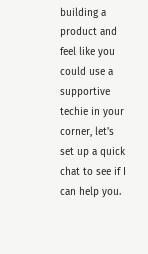building a product and feel like you could use a supportive techie in your corner, let's set up a quick chat to see if I can help you.